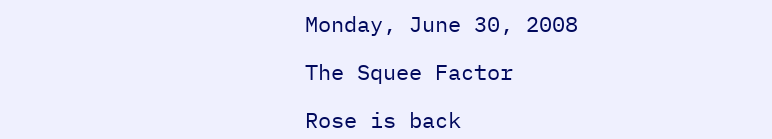Monday, June 30, 2008

The Squee Factor

Rose is back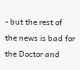- but the rest of the news is bad for the Doctor and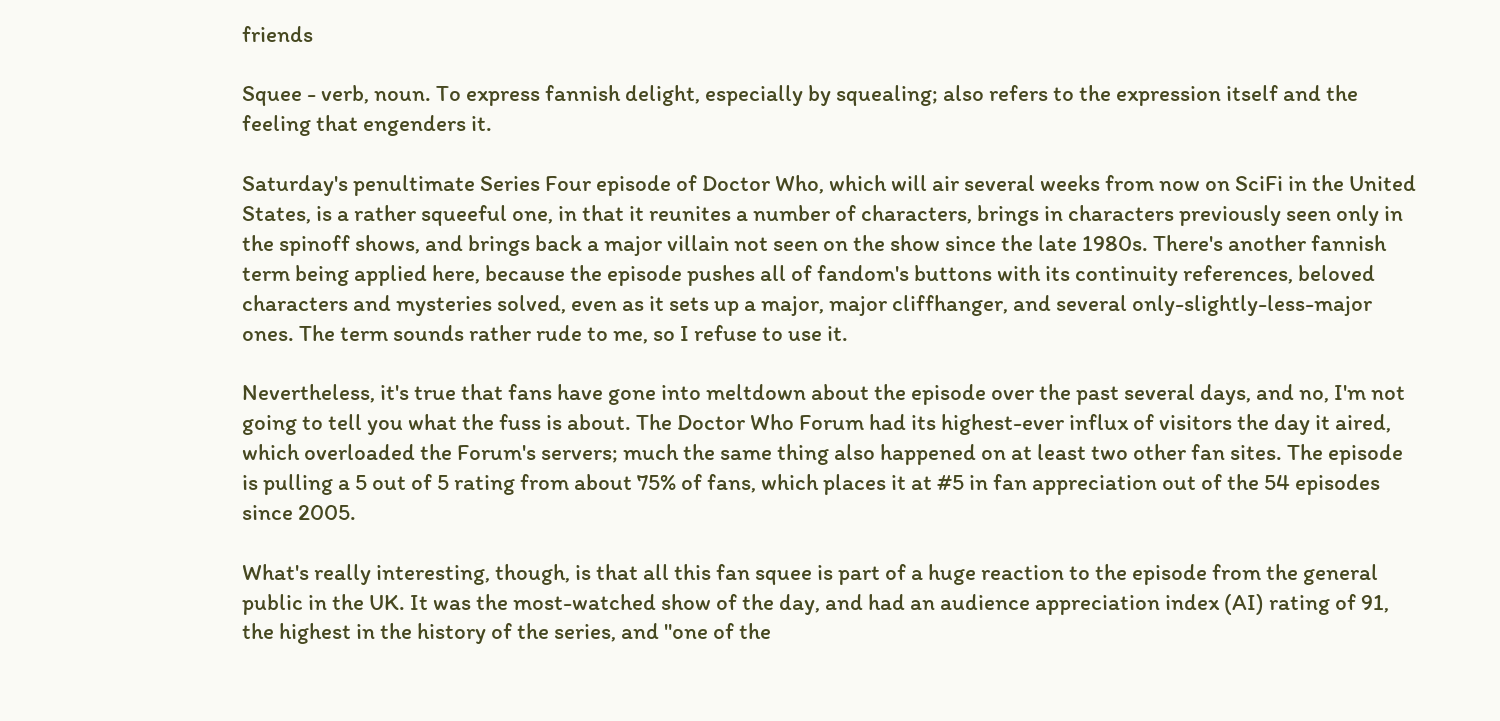friends

Squee - verb, noun. To express fannish delight, especially by squealing; also refers to the expression itself and the feeling that engenders it.

Saturday's penultimate Series Four episode of Doctor Who, which will air several weeks from now on SciFi in the United States, is a rather squeeful one, in that it reunites a number of characters, brings in characters previously seen only in the spinoff shows, and brings back a major villain not seen on the show since the late 1980s. There's another fannish term being applied here, because the episode pushes all of fandom's buttons with its continuity references, beloved characters and mysteries solved, even as it sets up a major, major cliffhanger, and several only-slightly-less-major ones. The term sounds rather rude to me, so I refuse to use it.

Nevertheless, it's true that fans have gone into meltdown about the episode over the past several days, and no, I'm not going to tell you what the fuss is about. The Doctor Who Forum had its highest-ever influx of visitors the day it aired, which overloaded the Forum's servers; much the same thing also happened on at least two other fan sites. The episode is pulling a 5 out of 5 rating from about 75% of fans, which places it at #5 in fan appreciation out of the 54 episodes since 2005.

What's really interesting, though, is that all this fan squee is part of a huge reaction to the episode from the general public in the UK. It was the most-watched show of the day, and had an audience appreciation index (AI) rating of 91, the highest in the history of the series, and "one of the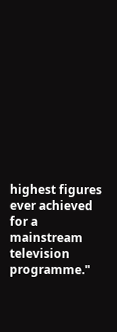highest figures ever achieved for a mainstream television programme."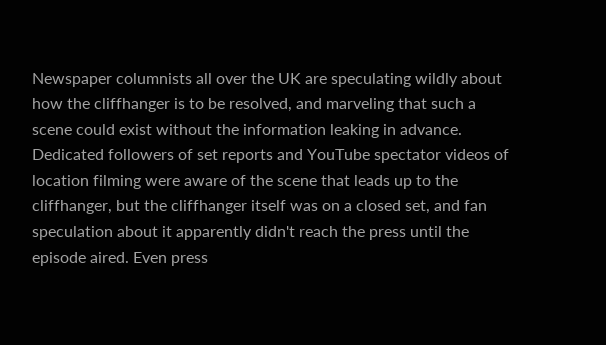Newspaper columnists all over the UK are speculating wildly about how the cliffhanger is to be resolved, and marveling that such a scene could exist without the information leaking in advance. Dedicated followers of set reports and YouTube spectator videos of location filming were aware of the scene that leads up to the cliffhanger, but the cliffhanger itself was on a closed set, and fan speculation about it apparently didn't reach the press until the episode aired. Even press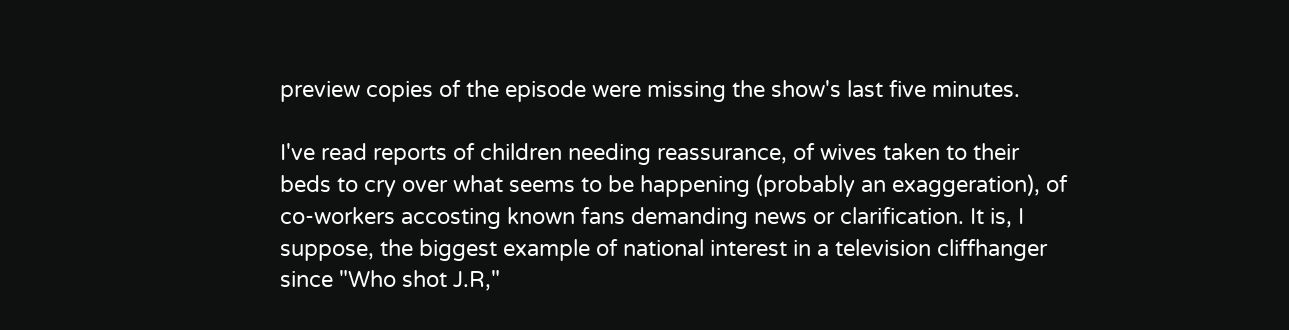preview copies of the episode were missing the show's last five minutes.

I've read reports of children needing reassurance, of wives taken to their beds to cry over what seems to be happening (probably an exaggeration), of co-workers accosting known fans demanding news or clarification. It is, I suppose, the biggest example of national interest in a television cliffhanger since "Who shot J.R,"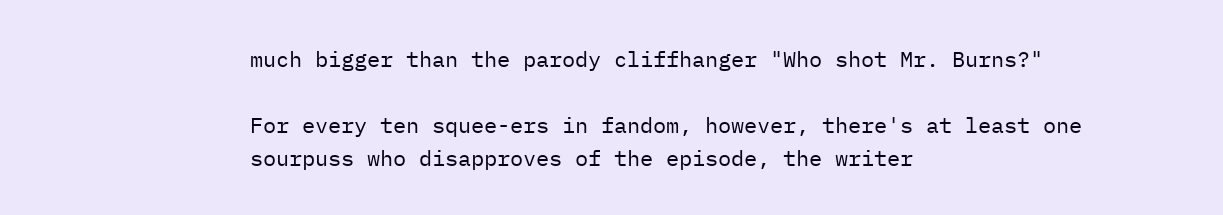much bigger than the parody cliffhanger "Who shot Mr. Burns?"

For every ten squee-ers in fandom, however, there's at least one sourpuss who disapproves of the episode, the writer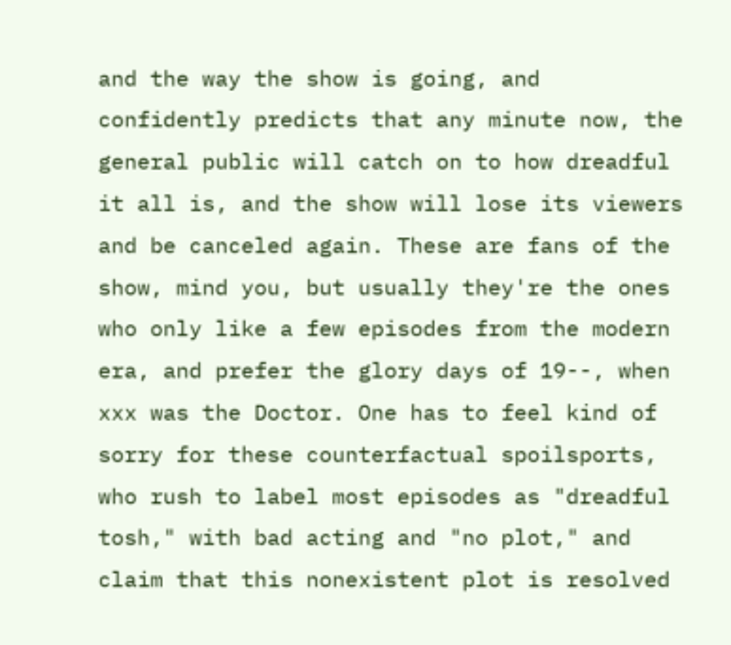and the way the show is going, and confidently predicts that any minute now, the general public will catch on to how dreadful it all is, and the show will lose its viewers and be canceled again. These are fans of the show, mind you, but usually they're the ones who only like a few episodes from the modern era, and prefer the glory days of 19--, when xxx was the Doctor. One has to feel kind of sorry for these counterfactual spoilsports, who rush to label most episodes as "dreadful tosh," with bad acting and "no plot," and claim that this nonexistent plot is resolved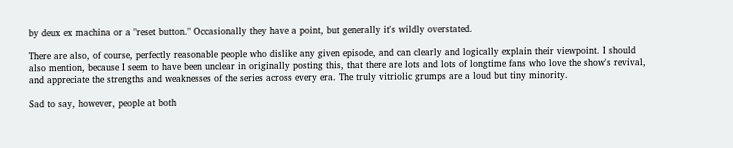by deux ex machina or a "reset button." Occasionally they have a point, but generally it's wildly overstated.

There are also, of course, perfectly reasonable people who dislike any given episode, and can clearly and logically explain their viewpoint. I should also mention, because I seem to have been unclear in originally posting this, that there are lots and lots of longtime fans who love the show's revival, and appreciate the strengths and weaknesses of the series across every era. The truly vitriolic grumps are a loud but tiny minority.

Sad to say, however, people at both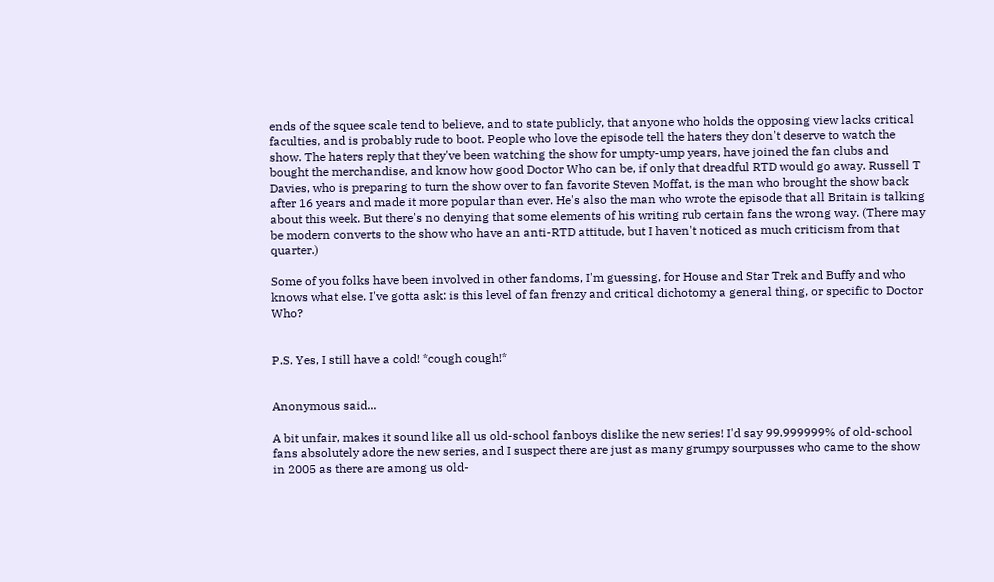ends of the squee scale tend to believe, and to state publicly, that anyone who holds the opposing view lacks critical faculties, and is probably rude to boot. People who love the episode tell the haters they don't deserve to watch the show. The haters reply that they've been watching the show for umpty-ump years, have joined the fan clubs and bought the merchandise, and know how good Doctor Who can be, if only that dreadful RTD would go away. Russell T Davies, who is preparing to turn the show over to fan favorite Steven Moffat, is the man who brought the show back after 16 years and made it more popular than ever. He's also the man who wrote the episode that all Britain is talking about this week. But there's no denying that some elements of his writing rub certain fans the wrong way. (There may be modern converts to the show who have an anti-RTD attitude, but I haven't noticed as much criticism from that quarter.)

Some of you folks have been involved in other fandoms, I'm guessing, for House and Star Trek and Buffy and who knows what else. I've gotta ask: is this level of fan frenzy and critical dichotomy a general thing, or specific to Doctor Who?


P.S. Yes, I still have a cold! *cough cough!*


Anonymous said...

A bit unfair, makes it sound like all us old-school fanboys dislike the new series! I'd say 99.999999% of old-school fans absolutely adore the new series, and I suspect there are just as many grumpy sourpusses who came to the show in 2005 as there are among us old-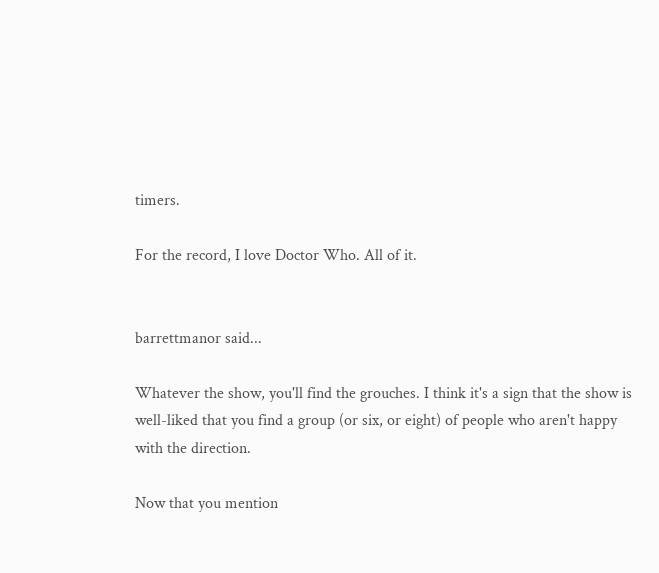timers.

For the record, I love Doctor Who. All of it.


barrettmanor said...

Whatever the show, you'll find the grouches. I think it's a sign that the show is well-liked that you find a group (or six, or eight) of people who aren't happy with the direction.

Now that you mention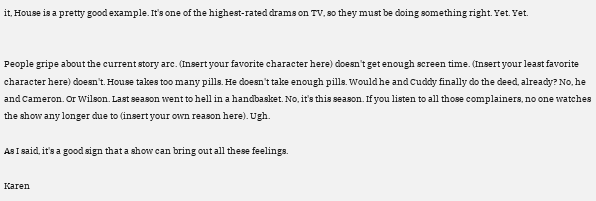it, House is a pretty good example. It's one of the highest-rated drams on TV, so they must be doing something right. Yet. Yet.


People gripe about the current story arc. (Insert your favorite character here) doesn't get enough screen time. (Insert your least favorite character here) doesn't. House takes too many pills. He doesn't take enough pills. Would he and Cuddy finally do the deed, already? No, he and Cameron. Or Wilson. Last season went to hell in a handbasket. No, it's this season. If you listen to all those complainers, no one watches the show any longer due to (insert your own reason here). Ugh.

As I said, it's a good sign that a show can bring out all these feelings.

Karen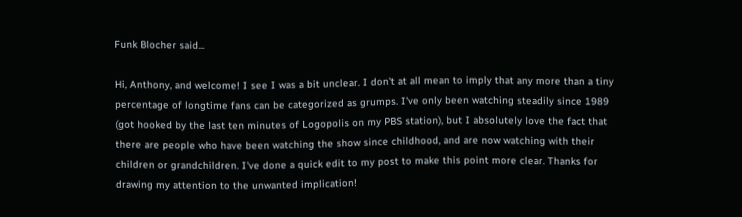Funk Blocher said...

Hi, Anthony, and welcome! I see I was a bit unclear. I don't at all mean to imply that any more than a tiny percentage of longtime fans can be categorized as grumps. I've only been watching steadily since 1989 (got hooked by the last ten minutes of Logopolis on my PBS station), but I absolutely love the fact that there are people who have been watching the show since childhood, and are now watching with their children or grandchildren. I've done a quick edit to my post to make this point more clear. Thanks for drawing my attention to the unwanted implication!